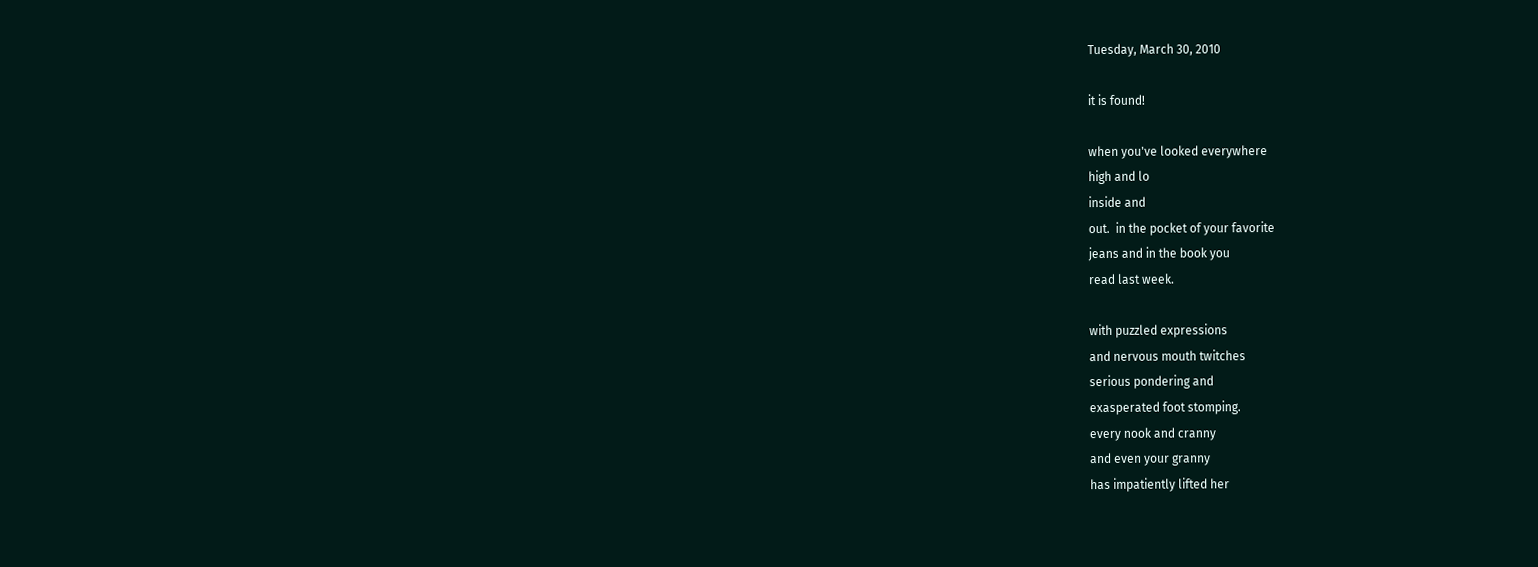Tuesday, March 30, 2010

it is found!

when you've looked everywhere
high and lo
inside and
out.  in the pocket of your favorite
jeans and in the book you
read last week.

with puzzled expressions
and nervous mouth twitches
serious pondering and
exasperated foot stomping.
every nook and cranny
and even your granny
has impatiently lifted her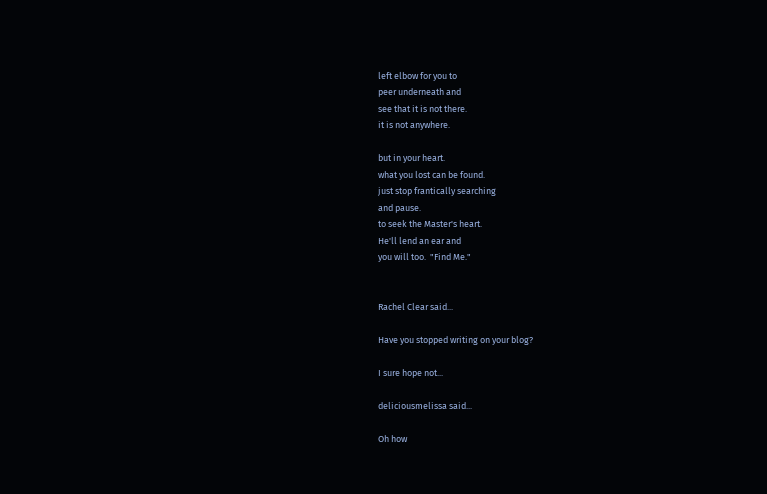left elbow for you to
peer underneath and
see that it is not there.
it is not anywhere.

but in your heart.
what you lost can be found.
just stop frantically searching
and pause.
to seek the Master's heart.
He'll lend an ear and
you will too.  "Find Me."


Rachel Clear said...

Have you stopped writing on your blog?

I sure hope not...

deliciousmelissa said...

Oh how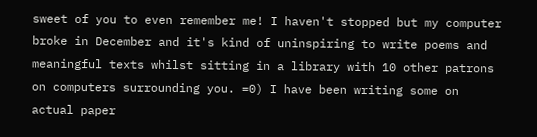sweet of you to even remember me! I haven't stopped but my computer broke in December and it's kind of uninspiring to write poems and meaningful texts whilst sitting in a library with 10 other patrons on computers surrounding you. =0) I have been writing some on actual paper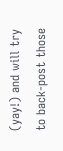(yay!) and will try to back-post those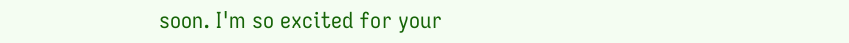soon. I'm so excited for your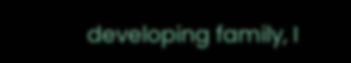developing family, I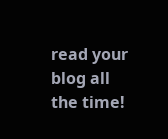read your blog all the time!